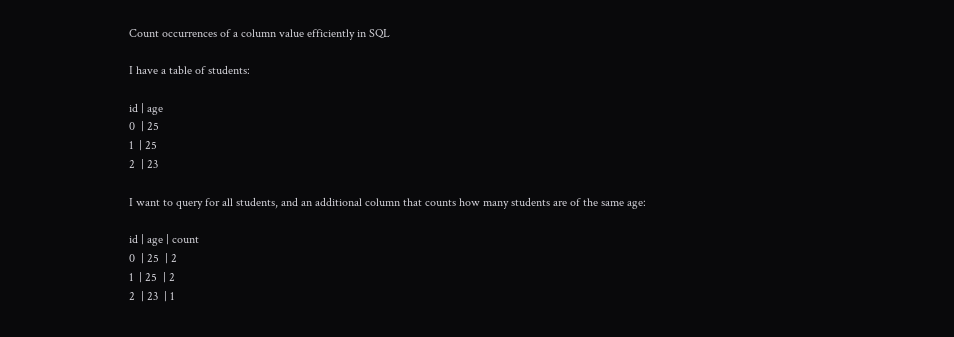Count occurrences of a column value efficiently in SQL

I have a table of students:

id | age
0  | 25
1  | 25
2  | 23

I want to query for all students, and an additional column that counts how many students are of the same age:

id | age | count
0  | 25  | 2
1  | 25  | 2
2  | 23  | 1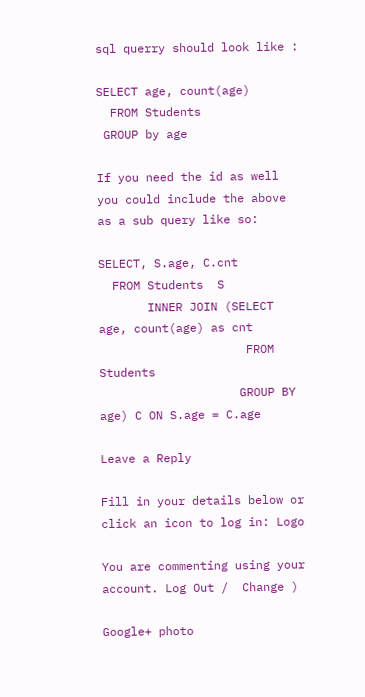sql querry should look like :

SELECT age, count(age)
  FROM Students
 GROUP by age

If you need the id as well you could include the above as a sub query like so:

SELECT, S.age, C.cnt
  FROM Students  S
       INNER JOIN (SELECT age, count(age) as cnt
                     FROM Students
                    GROUP BY age) C ON S.age = C.age

Leave a Reply

Fill in your details below or click an icon to log in: Logo

You are commenting using your account. Log Out /  Change )

Google+ photo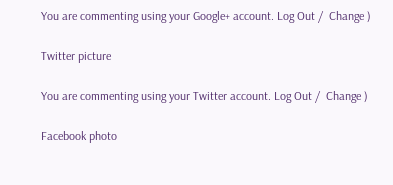You are commenting using your Google+ account. Log Out /  Change )

Twitter picture

You are commenting using your Twitter account. Log Out /  Change )

Facebook photo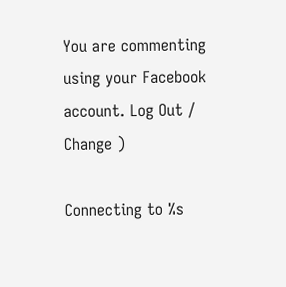You are commenting using your Facebook account. Log Out /  Change )

Connecting to %s